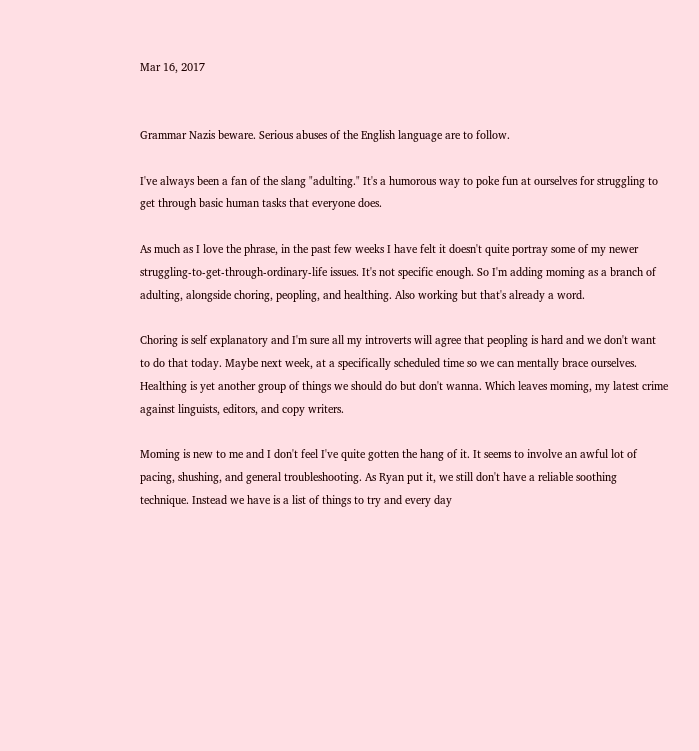Mar 16, 2017


Grammar Nazis beware. Serious abuses of the English language are to follow.

I've always been a fan of the slang "adulting." It's a humorous way to poke fun at ourselves for struggling to get through basic human tasks that everyone does.

As much as I love the phrase, in the past few weeks I have felt it doesn't quite portray some of my newer struggling-to-get-through-ordinary-life issues. It's not specific enough. So I'm adding moming as a branch of adulting, alongside choring, peopling, and healthing. Also working but that's already a word.

Choring is self explanatory and I'm sure all my introverts will agree that peopling is hard and we don't want to do that today. Maybe next week, at a specifically scheduled time so we can mentally brace ourselves. Healthing is yet another group of things we should do but don't wanna. Which leaves moming, my latest crime against linguists, editors, and copy writers.

Moming is new to me and I don't feel I've quite gotten the hang of it. It seems to involve an awful lot of pacing, shushing, and general troubleshooting. As Ryan put it, we still don't have a reliable soothing technique. Instead we have is a list of things to try and every day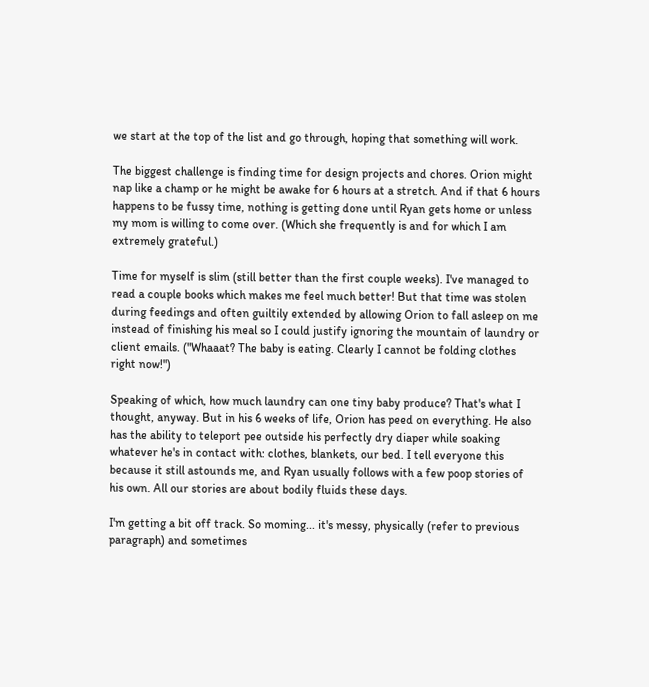we start at the top of the list and go through, hoping that something will work.

The biggest challenge is finding time for design projects and chores. Orion might nap like a champ or he might be awake for 6 hours at a stretch. And if that 6 hours happens to be fussy time, nothing is getting done until Ryan gets home or unless my mom is willing to come over. (Which she frequently is and for which I am extremely grateful.)

Time for myself is slim (still better than the first couple weeks). I've managed to read a couple books which makes me feel much better! But that time was stolen during feedings and often guiltily extended by allowing Orion to fall asleep on me instead of finishing his meal so I could justify ignoring the mountain of laundry or client emails. ("Whaaat? The baby is eating. Clearly I cannot be folding clothes right now!")

Speaking of which, how much laundry can one tiny baby produce? That's what I thought, anyway. But in his 6 weeks of life, Orion has peed on everything. He also has the ability to teleport pee outside his perfectly dry diaper while soaking whatever he's in contact with: clothes, blankets, our bed. I tell everyone this because it still astounds me, and Ryan usually follows with a few poop stories of his own. All our stories are about bodily fluids these days.

I'm getting a bit off track. So moming... it's messy, physically (refer to previous paragraph) and sometimes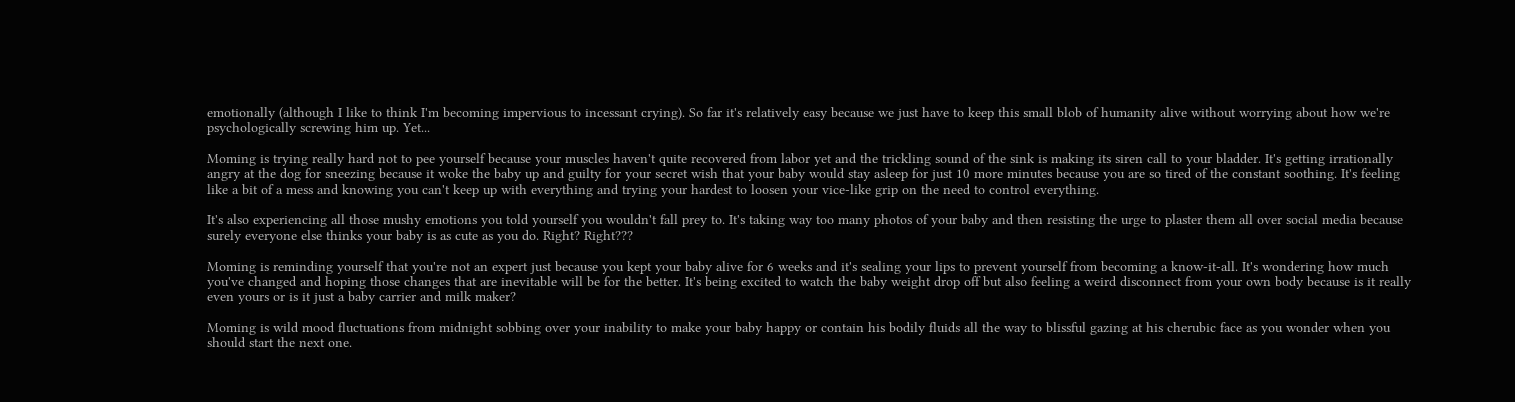emotionally (although I like to think I'm becoming impervious to incessant crying). So far it's relatively easy because we just have to keep this small blob of humanity alive without worrying about how we're psychologically screwing him up. Yet...

Moming is trying really hard not to pee yourself because your muscles haven't quite recovered from labor yet and the trickling sound of the sink is making its siren call to your bladder. It's getting irrationally angry at the dog for sneezing because it woke the baby up and guilty for your secret wish that your baby would stay asleep for just 10 more minutes because you are so tired of the constant soothing. It's feeling like a bit of a mess and knowing you can't keep up with everything and trying your hardest to loosen your vice-like grip on the need to control everything.

It's also experiencing all those mushy emotions you told yourself you wouldn't fall prey to. It's taking way too many photos of your baby and then resisting the urge to plaster them all over social media because surely everyone else thinks your baby is as cute as you do. Right? Right???

Moming is reminding yourself that you're not an expert just because you kept your baby alive for 6 weeks and it's sealing your lips to prevent yourself from becoming a know-it-all. It's wondering how much you've changed and hoping those changes that are inevitable will be for the better. It's being excited to watch the baby weight drop off but also feeling a weird disconnect from your own body because is it really even yours or is it just a baby carrier and milk maker?

Moming is wild mood fluctuations from midnight sobbing over your inability to make your baby happy or contain his bodily fluids all the way to blissful gazing at his cherubic face as you wonder when you should start the next one.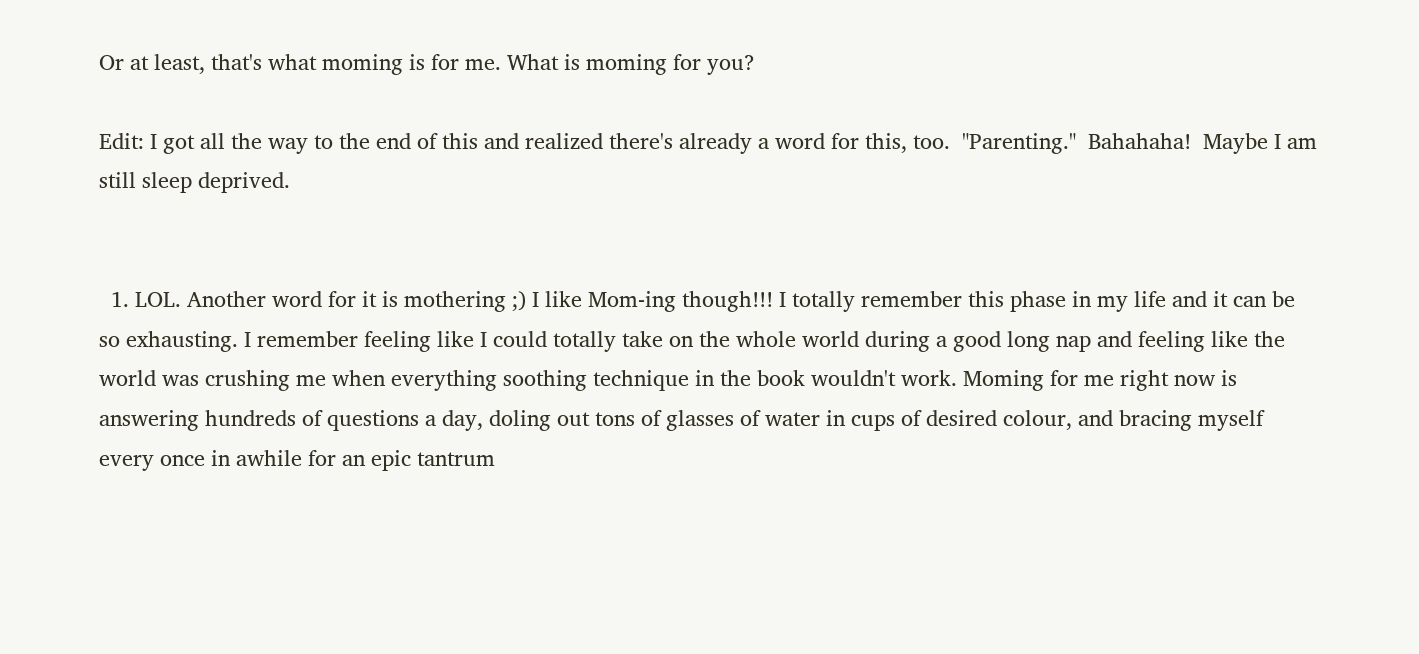Or at least, that's what moming is for me. What is moming for you?

Edit: I got all the way to the end of this and realized there's already a word for this, too.  "Parenting."  Bahahaha!  Maybe I am still sleep deprived.


  1. LOL. Another word for it is mothering ;) I like Mom-ing though!!! I totally remember this phase in my life and it can be so exhausting. I remember feeling like I could totally take on the whole world during a good long nap and feeling like the world was crushing me when everything soothing technique in the book wouldn't work. Moming for me right now is answering hundreds of questions a day, doling out tons of glasses of water in cups of desired colour, and bracing myself every once in awhile for an epic tantrum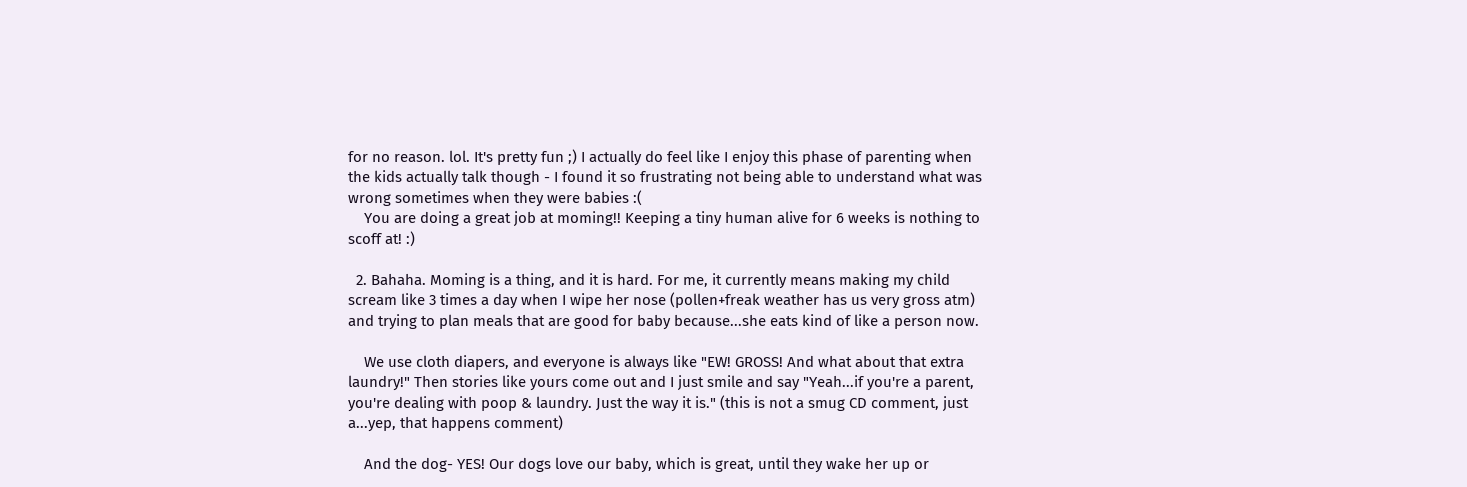for no reason. lol. It's pretty fun ;) I actually do feel like I enjoy this phase of parenting when the kids actually talk though - I found it so frustrating not being able to understand what was wrong sometimes when they were babies :(
    You are doing a great job at moming!! Keeping a tiny human alive for 6 weeks is nothing to scoff at! :)

  2. Bahaha. Moming is a thing, and it is hard. For me, it currently means making my child scream like 3 times a day when I wipe her nose (pollen+freak weather has us very gross atm) and trying to plan meals that are good for baby because...she eats kind of like a person now.

    We use cloth diapers, and everyone is always like "EW! GROSS! And what about that extra laundry!" Then stories like yours come out and I just smile and say "Yeah...if you're a parent, you're dealing with poop & laundry. Just the way it is." (this is not a smug CD comment, just a...yep, that happens comment)

    And the dog- YES! Our dogs love our baby, which is great, until they wake her up or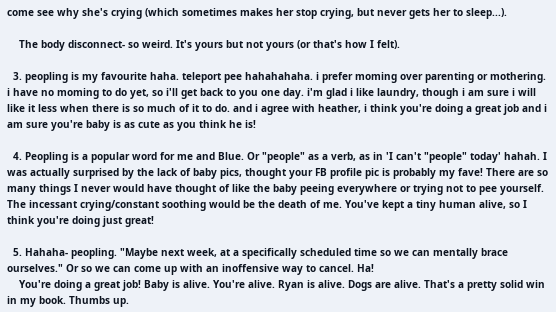come see why she's crying (which sometimes makes her stop crying, but never gets her to sleep...).

    The body disconnect- so weird. It's yours but not yours (or that's how I felt).

  3. peopling is my favourite haha. teleport pee hahahahaha. i prefer moming over parenting or mothering. i have no moming to do yet, so i'll get back to you one day. i'm glad i like laundry, though i am sure i will like it less when there is so much of it to do. and i agree with heather, i think you're doing a great job and i am sure you're baby is as cute as you think he is!

  4. Peopling is a popular word for me and Blue. Or "people" as a verb, as in 'I can't "people" today' hahah. I was actually surprised by the lack of baby pics, thought your FB profile pic is probably my fave! There are so many things I never would have thought of like the baby peeing everywhere or trying not to pee yourself. The incessant crying/constant soothing would be the death of me. You've kept a tiny human alive, so I think you're doing just great!

  5. Hahaha- peopling. "Maybe next week, at a specifically scheduled time so we can mentally brace ourselves." Or so we can come up with an inoffensive way to cancel. Ha!
    You're doing a great job! Baby is alive. You're alive. Ryan is alive. Dogs are alive. That's a pretty solid win in my book. Thumbs up.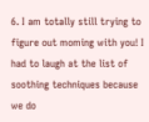6. I am totally still trying to figure out moming with you! I had to laugh at the list of soothing techniques because we do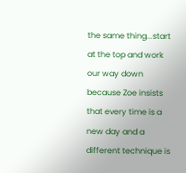the same thing...start at the top and work our way down because Zoe insists that every time is a new day and a different technique is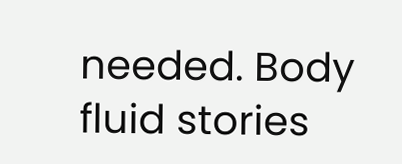needed. Body fluid stories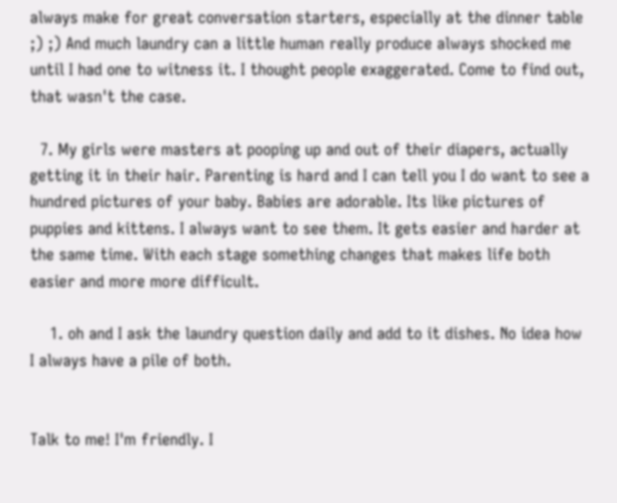always make for great conversation starters, especially at the dinner table ;) ;) And much laundry can a little human really produce always shocked me until I had one to witness it. I thought people exaggerated. Come to find out, that wasn't the case.

  7. My girls were masters at pooping up and out of their diapers, actually getting it in their hair. Parenting is hard and I can tell you I do want to see a hundred pictures of your baby. Babies are adorable. Its like pictures of puppies and kittens. I always want to see them. It gets easier and harder at the same time. With each stage something changes that makes life both easier and more more difficult.

    1. oh and I ask the laundry question daily and add to it dishes. No idea how I always have a pile of both.


Talk to me! I'm friendly. I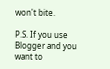won't bite.

P.S. If you use Blogger and you want to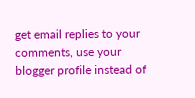get email replies to your comments, use your blogger profile instead of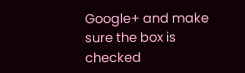Google+ and make sure the box is checked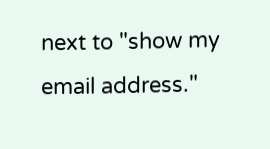next to "show my email address."